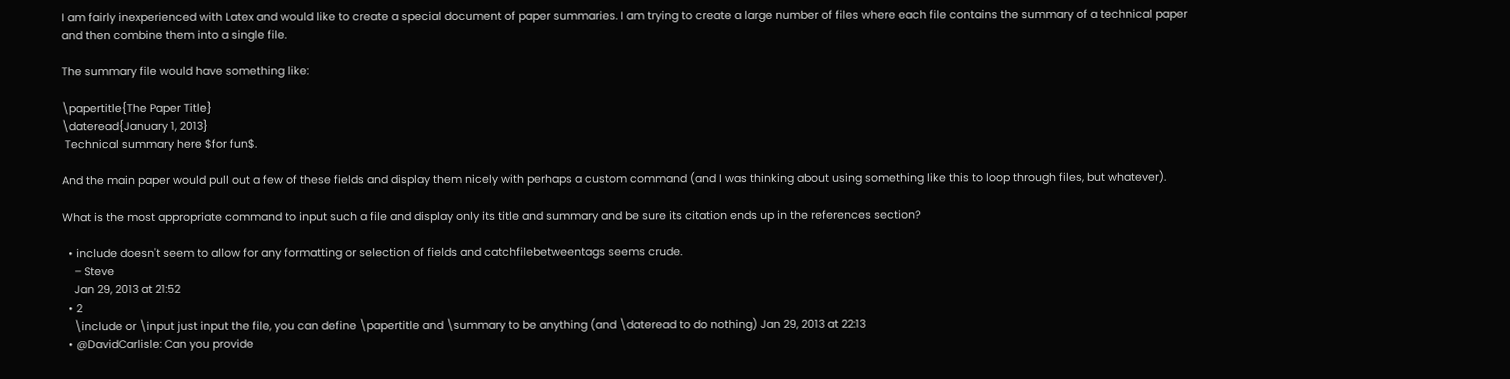I am fairly inexperienced with Latex and would like to create a special document of paper summaries. I am trying to create a large number of files where each file contains the summary of a technical paper and then combine them into a single file.

The summary file would have something like:

\papertitle{The Paper Title}
\dateread{January 1, 2013}
 Technical summary here $for fun$.

And the main paper would pull out a few of these fields and display them nicely with perhaps a custom command (and I was thinking about using something like this to loop through files, but whatever).

What is the most appropriate command to input such a file and display only its title and summary and be sure its citation ends up in the references section?

  • include doesn't seem to allow for any formatting or selection of fields and catchfilebetweentags seems crude.
    – Steve
    Jan 29, 2013 at 21:52
  • 2
    \include or \input just input the file, you can define \papertitle and \summary to be anything (and \dateread to do nothing) Jan 29, 2013 at 22:13
  • @DavidCarlisle: Can you provide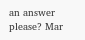an answer please? Mar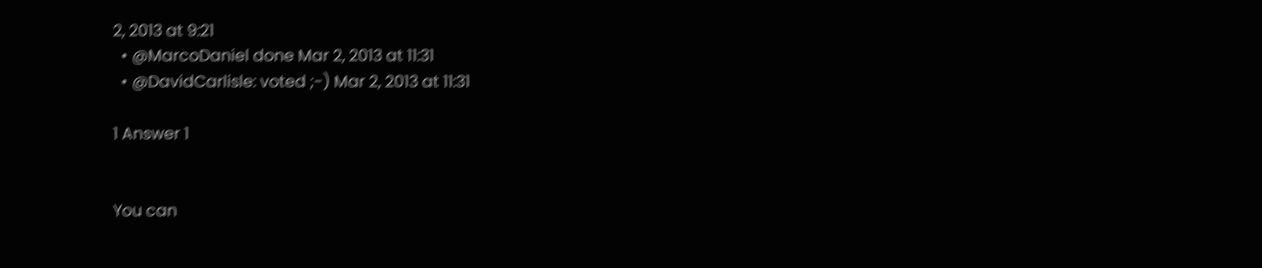2, 2013 at 9:21
  • @MarcoDaniel done Mar 2, 2013 at 11:31
  • @DavidCarlisle: voted ;-) Mar 2, 2013 at 11:31

1 Answer 1


You can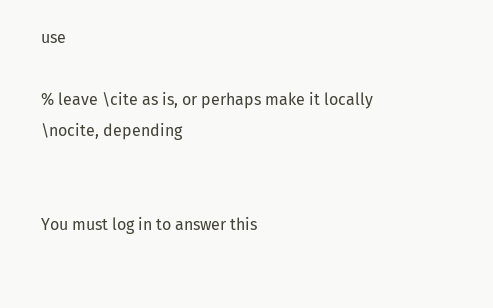use

% leave \cite as is, or perhaps make it locally \nocite, depending


You must log in to answer this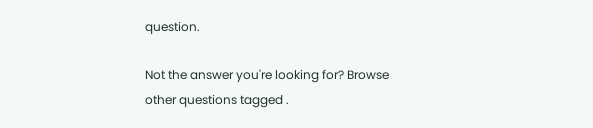question.

Not the answer you're looking for? Browse other questions tagged .